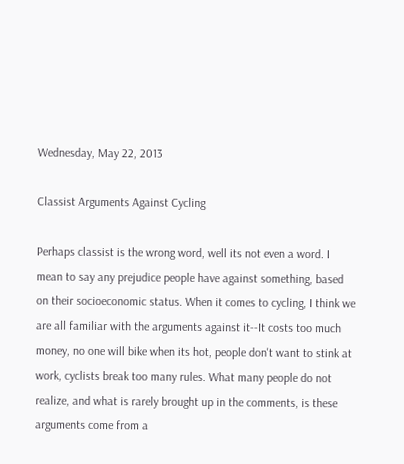Wednesday, May 22, 2013

Classist Arguments Against Cycling

Perhaps classist is the wrong word, well its not even a word. I mean to say any prejudice people have against something, based on their socioeconomic status. When it comes to cycling, I think we are all familiar with the arguments against it--It costs too much money, no one will bike when its hot, people don't want to stink at work, cyclists break too many rules. What many people do not realize, and what is rarely brought up in the comments, is these arguments come from a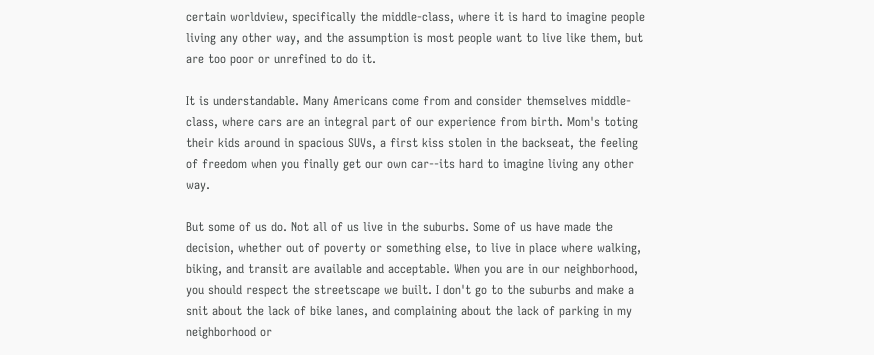certain worldview, specifically the middle-class, where it is hard to imagine people living any other way, and the assumption is most people want to live like them, but are too poor or unrefined to do it.

It is understandable. Many Americans come from and consider themselves middle-class, where cars are an integral part of our experience from birth. Mom's toting their kids around in spacious SUVs, a first kiss stolen in the backseat, the feeling of freedom when you finally get our own car--its hard to imagine living any other way.

But some of us do. Not all of us live in the suburbs. Some of us have made the decision, whether out of poverty or something else, to live in place where walking, biking, and transit are available and acceptable. When you are in our neighborhood, you should respect the streetscape we built. I don't go to the suburbs and make a snit about the lack of bike lanes, and complaining about the lack of parking in my neighborhood or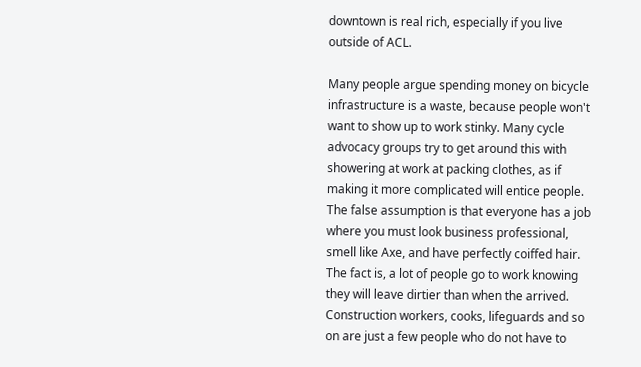downtown is real rich, especially if you live outside of ACL.

Many people argue spending money on bicycle infrastructure is a waste, because people won't want to show up to work stinky. Many cycle advocacy groups try to get around this with showering at work at packing clothes, as if making it more complicated will entice people. The false assumption is that everyone has a job where you must look business professional, smell like Axe, and have perfectly coiffed hair. The fact is, a lot of people go to work knowing they will leave dirtier than when the arrived. Construction workers, cooks, lifeguards and so on are just a few people who do not have to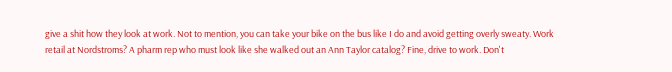give a shit how they look at work. Not to mention, you can take your bike on the bus like I do and avoid getting overly sweaty. Work retail at Nordstroms? A pharm rep who must look like she walked out an Ann Taylor catalog? Fine, drive to work. Don't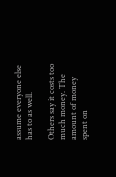assume everyone else has to as well.

Others say it costs too much money. The amount of money spent on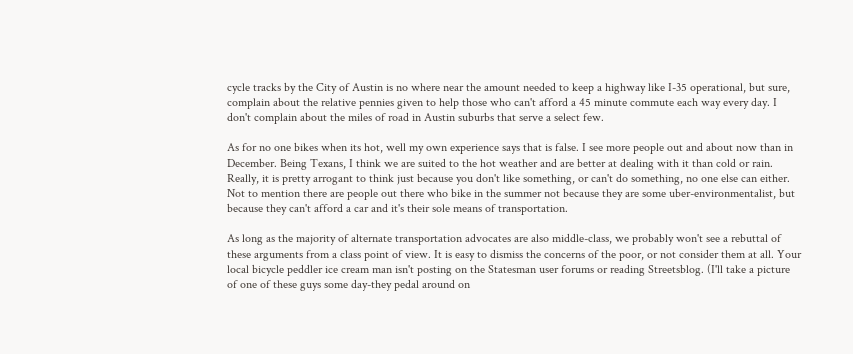cycle tracks by the City of Austin is no where near the amount needed to keep a highway like I-35 operational, but sure, complain about the relative pennies given to help those who can't afford a 45 minute commute each way every day. I don't complain about the miles of road in Austin suburbs that serve a select few.

As for no one bikes when its hot, well my own experience says that is false. I see more people out and about now than in December. Being Texans, I think we are suited to the hot weather and are better at dealing with it than cold or rain. Really, it is pretty arrogant to think just because you don't like something, or can't do something, no one else can either. Not to mention there are people out there who bike in the summer not because they are some uber-environmentalist, but because they can't afford a car and it's their sole means of transportation.

As long as the majority of alternate transportation advocates are also middle-class, we probably won't see a rebuttal of these arguments from a class point of view. It is easy to dismiss the concerns of the poor, or not consider them at all. Your local bicycle peddler ice cream man isn't posting on the Statesman user forums or reading Streetsblog. (I'll take a picture of one of these guys some day-they pedal around on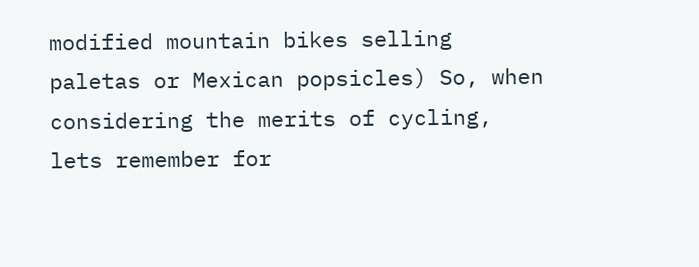modified mountain bikes selling paletas or Mexican popsicles) So, when considering the merits of cycling, lets remember for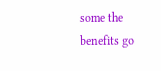some the benefits go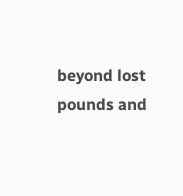beyond lost pounds and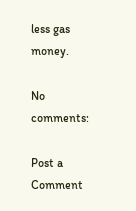less gas money.

No comments:

Post a Comment